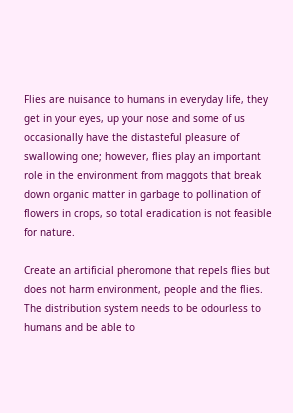Flies are nuisance to humans in everyday life, they get in your eyes, up your nose and some of us occasionally have the distasteful pleasure of swallowing one; however, flies play an important role in the environment from maggots that break down organic matter in garbage to pollination of flowers in crops, so total eradication is not feasible for nature.

Create an artificial pheromone that repels flies but does not harm environment, people and the flies. The distribution system needs to be odourless to humans and be able to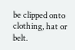be clipped onto clothing, hat or belt.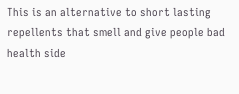This is an alternative to short lasting repellents that smell and give people bad health side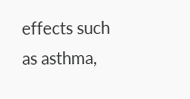effects such as asthma,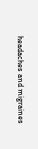headaches and migraines